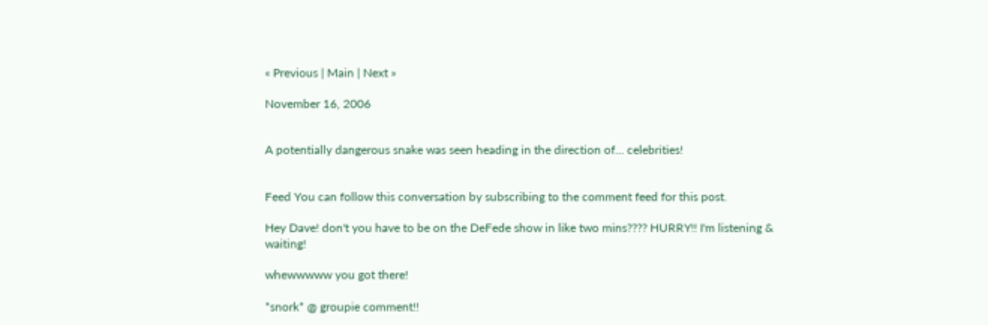« Previous | Main | Next »

November 16, 2006


A potentially dangerous snake was seen heading in the direction of... celebrities!


Feed You can follow this conversation by subscribing to the comment feed for this post.

Hey Dave! don't you have to be on the DeFede show in like two mins???? HURRY!! I'm listening & waiting!

whewwwww you got there!

*snork* @ groupie comment!!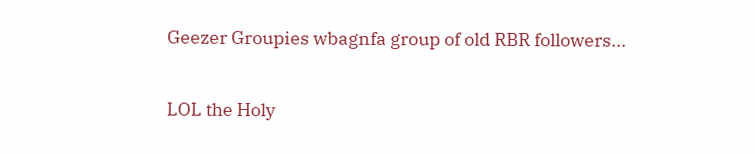Geezer Groupies wbagnfa group of old RBR followers...

LOL the Holy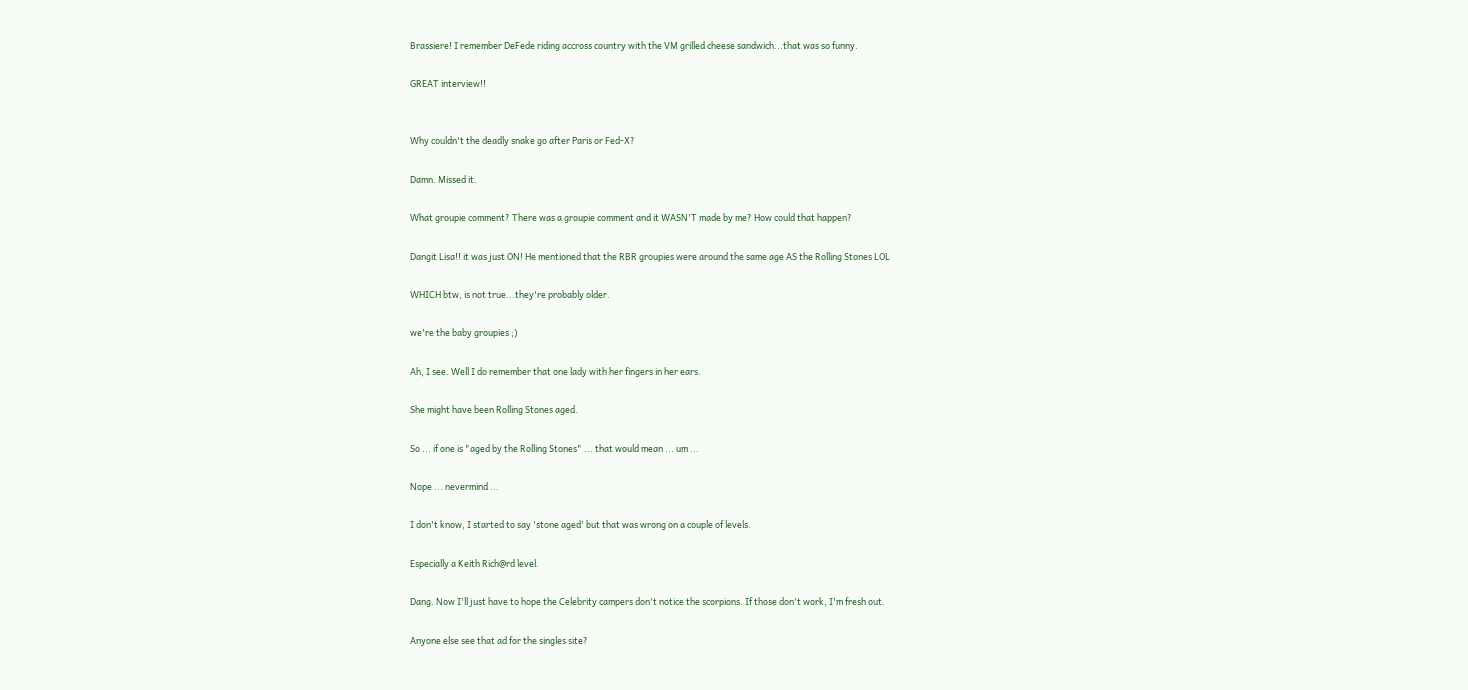Brassiere! I remember DeFede riding accross country with the VM grilled cheese sandwich...that was so funny.

GREAT interview!!


Why couldn't the deadly snake go after Paris or Fed-X?

Damn. Missed it.

What groupie comment? There was a groupie comment and it WASN'T made by me? How could that happen?

Dangit Lisa!! it was just ON! He mentioned that the RBR groupies were around the same age AS the Rolling Stones LOL

WHICH btw, is not true...they're probably older.

we're the baby groupies ;)

Ah, I see. Well I do remember that one lady with her fingers in her ears.

She might have been Rolling Stones aged.

So ... if one is "aged by the Rolling Stones" ... that would mean ... um ...

Nope ... nevermind ...

I don't know, I started to say 'stone aged' but that was wrong on a couple of levels.

Especially a Keith Rich@rd level.

Dang. Now I'll just have to hope the Celebrity campers don't notice the scorpions. If those don't work, I'm fresh out.

Anyone else see that ad for the singles site?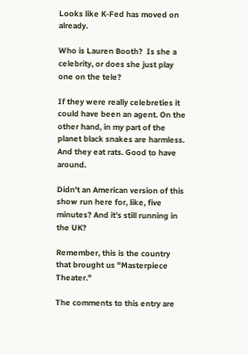Looks like K-Fed has moved on already.

Who is Lauren Booth?  Is she a celebrity, or does she just play one on the tele?

If they were really celebreties it could have been an agent. On the other hand, in my part of the planet black snakes are harmless. And they eat rats. Good to have around.

Didn't an American version of this show run here for, like, five minutes? And it's still running in the UK?

Remember, this is the country that brought us "Masterpiece Theater."

The comments to this entry are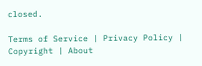closed.

Terms of Service | Privacy Policy | Copyright | About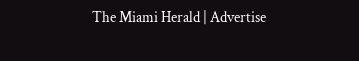The Miami Herald | Advertise